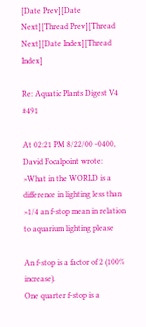[Date Prev][Date Next][Thread Prev][Thread Next][Date Index][Thread Index]

Re: Aquatic Plants Digest V4 #491

At 02:21 PM 8/22/00 -0400, David Focalpoint wrote:
>What in the WORLD is a difference in lighting less than
>1/4 an f-stop mean in relation to aquarium lighting please

An f-stop is a factor of 2 (100% increase).
One quarter f-stop is a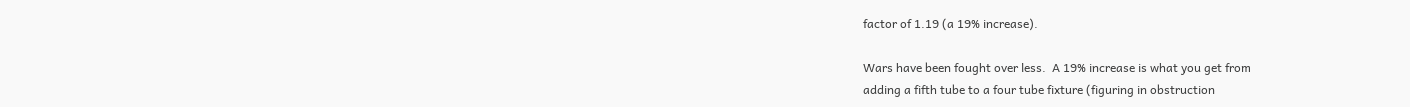factor of 1.19 (a 19% increase).

Wars have been fought over less.  A 19% increase is what you get from
adding a fifth tube to a four tube fixture (figuring in obstruction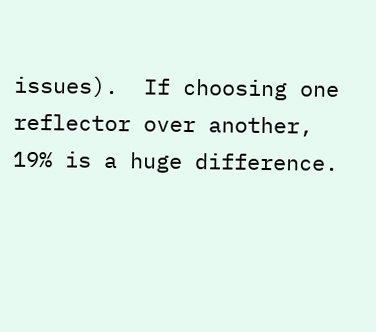issues).  If choosing one reflector over another, 19% is a huge difference.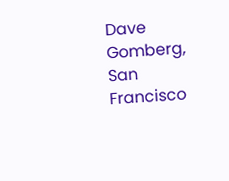Dave Gomberg, San Francisco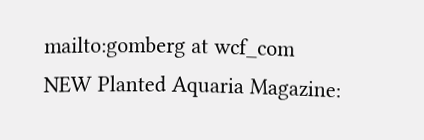mailto:gomberg at wcf_com
NEW Planted Aquaria Magazine: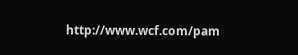http://www.wcf.com/pam